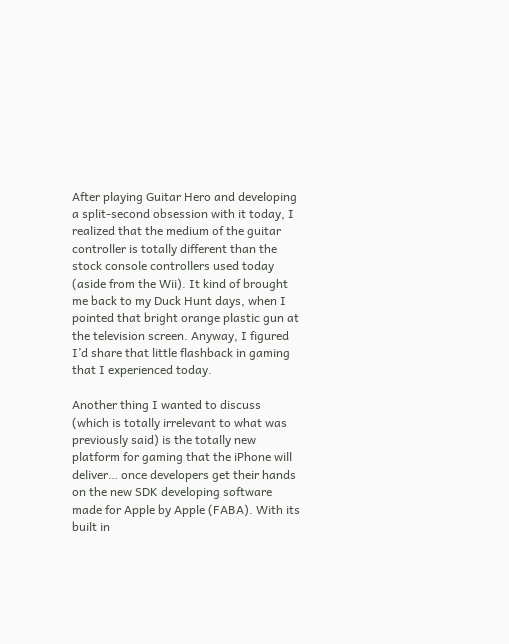After playing Guitar Hero and developing a split-second obsession with it today, I realized that the medium of the guitar controller is totally different than the stock console controllers used today (aside from the Wii). It kind of brought me back to my Duck Hunt days, when I pointed that bright orange plastic gun at the television screen. Anyway, I figured I’d share that little flashback in gaming that I experienced today.

Another thing I wanted to discuss (which is totally irrelevant to what was previously said) is the totally new platform for gaming that the iPhone will deliver… once developers get their hands on the new SDK developing software made for Apple by Apple (FABA). With its built in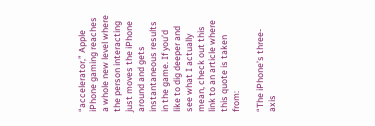“accelerator,” Apple iPhone gaming reaches a whole new level where the person interacting just moves the iPhone around and gets instantaneous results in the game. If you’d like to dig deeper and see what I actually mean, check out this link to an article where this quote is taken from:

“The iPhone’s three-axis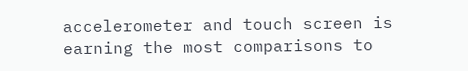accelerometer and touch screen is earning the most comparisons to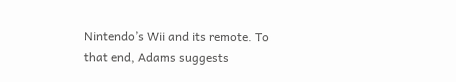Nintendo’s Wii and its remote. To that end, Adams suggests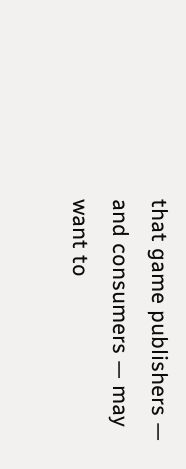that game publishers — and consumers — may want to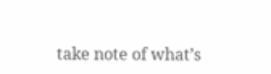take note of what’s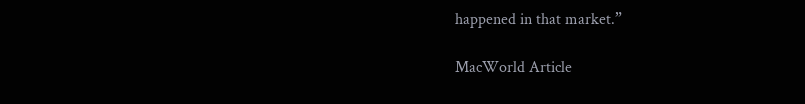happened in that market.”

MacWorld Article